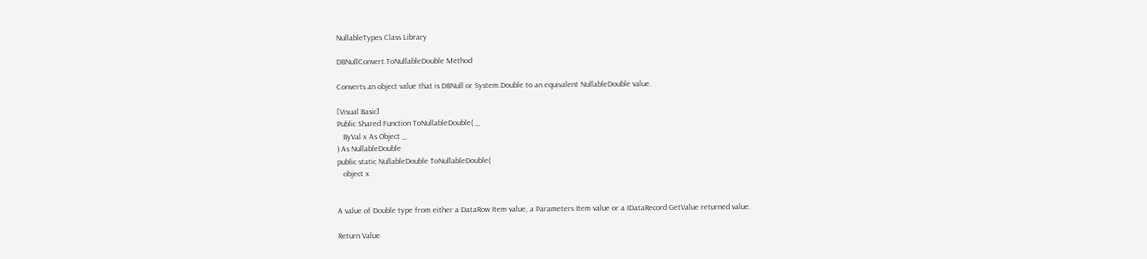NullableTypes Class Library

DBNullConvert.ToNullableDouble Method

Converts an object value that is DBNull or System.Double to an equivalent NullableDouble value.

[Visual Basic]
Public Shared Function ToNullableDouble( _
   ByVal x As Object _
) As NullableDouble
public static NullableDouble ToNullableDouble(
   object x


A value of Double type from either a DataRow Item value, a Parameters Item value or a IDataRecord GetValue returned value.

Return Value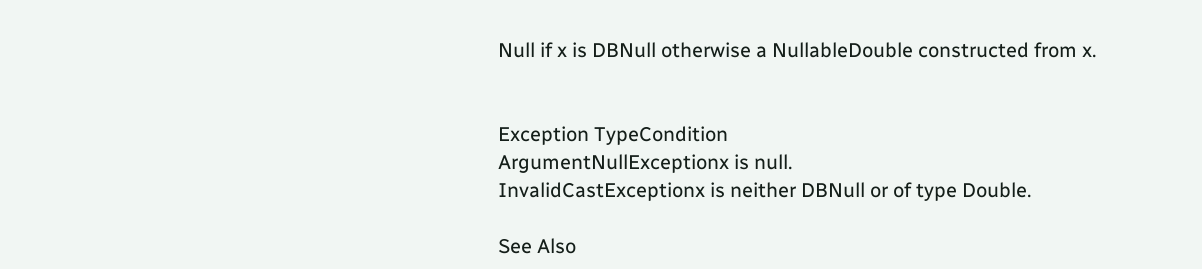Null if x is DBNull otherwise a NullableDouble constructed from x.


Exception TypeCondition
ArgumentNullExceptionx is null.
InvalidCastExceptionx is neither DBNull or of type Double.

See Also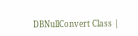DBNullConvert Class |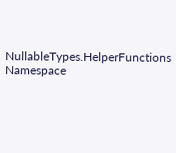NullableTypes.HelperFunctions Namespace